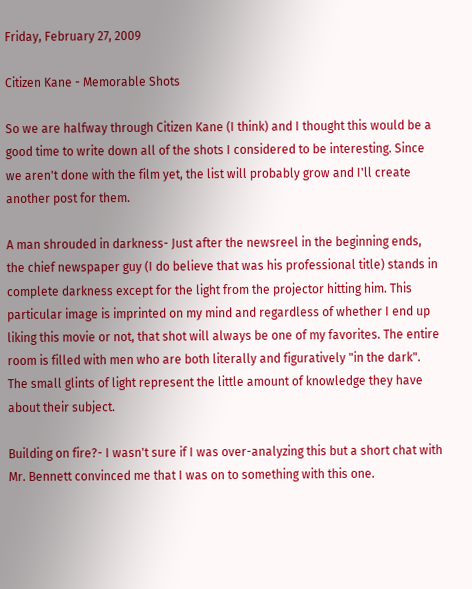Friday, February 27, 2009

Citizen Kane - Memorable Shots

So we are halfway through Citizen Kane (I think) and I thought this would be a good time to write down all of the shots I considered to be interesting. Since we aren't done with the film yet, the list will probably grow and I'll create another post for them.

A man shrouded in darkness- Just after the newsreel in the beginning ends, the chief newspaper guy (I do believe that was his professional title) stands in complete darkness except for the light from the projector hitting him. This particular image is imprinted on my mind and regardless of whether I end up liking this movie or not, that shot will always be one of my favorites. The entire room is filled with men who are both literally and figuratively "in the dark". The small glints of light represent the little amount of knowledge they have about their subject.

Building on fire?- I wasn't sure if I was over-analyzing this but a short chat with Mr. Bennett convinced me that I was on to something with this one.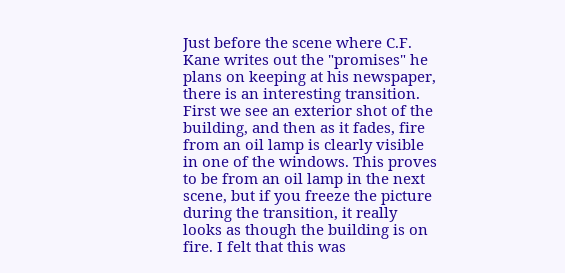Just before the scene where C.F. Kane writes out the "promises" he plans on keeping at his newspaper, there is an interesting transition. First we see an exterior shot of the building, and then as it fades, fire from an oil lamp is clearly visible in one of the windows. This proves to be from an oil lamp in the next scene, but if you freeze the picture during the transition, it really looks as though the building is on fire. I felt that this was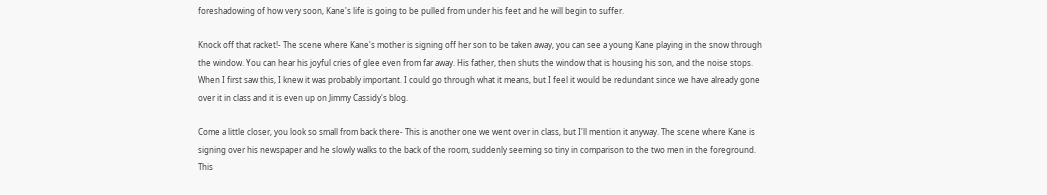foreshadowing of how very soon, Kane's life is going to be pulled from under his feet and he will begin to suffer.

Knock off that racket!- The scene where Kane's mother is signing off her son to be taken away, you can see a young Kane playing in the snow through the window. You can hear his joyful cries of glee even from far away. His father, then shuts the window that is housing his son, and the noise stops. When I first saw this, I knew it was probably important. I could go through what it means, but I feel it would be redundant since we have already gone over it in class and it is even up on Jimmy Cassidy's blog.

Come a little closer, you look so small from back there- This is another one we went over in class, but I'll mention it anyway. The scene where Kane is signing over his newspaper and he slowly walks to the back of the room, suddenly seeming so tiny in comparison to the two men in the foreground. This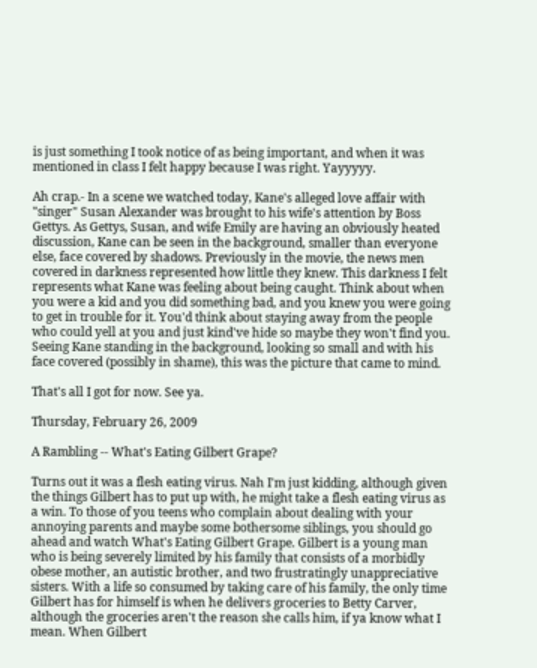is just something I took notice of as being important, and when it was mentioned in class I felt happy because I was right. Yayyyyy.

Ah crap.- In a scene we watched today, Kane's alleged love affair with "singer" Susan Alexander was brought to his wife's attention by Boss Gettys. As Gettys, Susan, and wife Emily are having an obviously heated discussion, Kane can be seen in the background, smaller than everyone else, face covered by shadows. Previously in the movie, the news men covered in darkness represented how little they knew. This darkness I felt represents what Kane was feeling about being caught. Think about when you were a kid and you did something bad, and you knew you were going to get in trouble for it. You'd think about staying away from the people who could yell at you and just kind've hide so maybe they won't find you. Seeing Kane standing in the background, looking so small and with his face covered (possibly in shame), this was the picture that came to mind.

That's all I got for now. See ya.

Thursday, February 26, 2009

A Rambling -- What's Eating Gilbert Grape?

Turns out it was a flesh eating virus. Nah I'm just kidding, although given the things Gilbert has to put up with, he might take a flesh eating virus as a win. To those of you teens who complain about dealing with your annoying parents and maybe some bothersome siblings, you should go ahead and watch What's Eating Gilbert Grape. Gilbert is a young man who is being severely limited by his family that consists of a morbidly obese mother, an autistic brother, and two frustratingly unappreciative sisters. With a life so consumed by taking care of his family, the only time Gilbert has for himself is when he delivers groceries to Betty Carver, although the groceries aren't the reason she calls him, if ya know what I mean. When Gilbert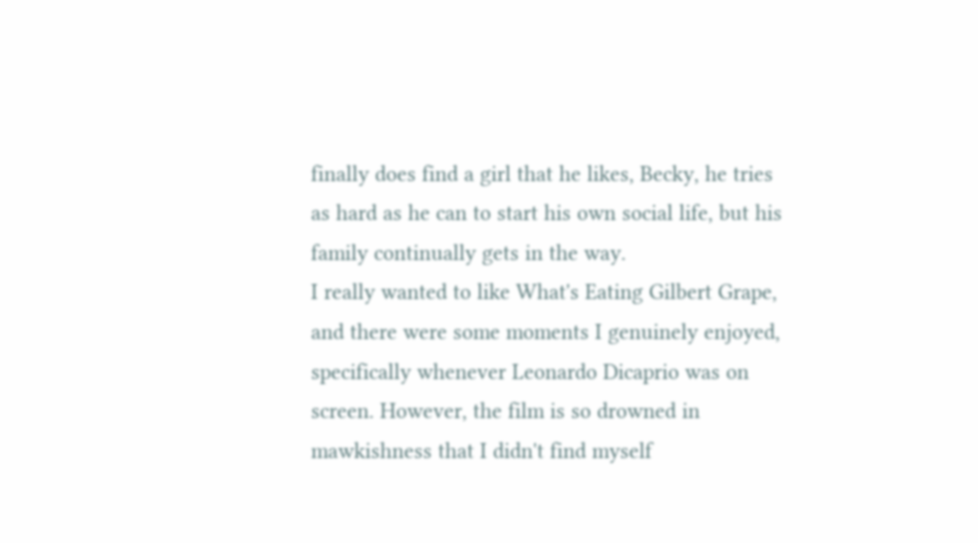finally does find a girl that he likes, Becky, he tries as hard as he can to start his own social life, but his family continually gets in the way.
I really wanted to like What's Eating Gilbert Grape, and there were some moments I genuinely enjoyed, specifically whenever Leonardo Dicaprio was on screen. However, the film is so drowned in mawkishness that I didn't find myself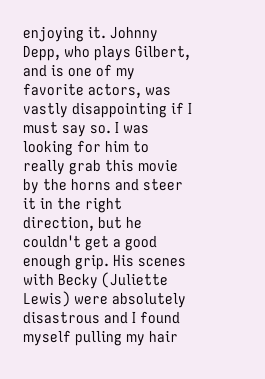enjoying it. Johnny Depp, who plays Gilbert, and is one of my favorite actors, was vastly disappointing if I must say so. I was looking for him to really grab this movie by the horns and steer it in the right direction, but he couldn't get a good enough grip. His scenes with Becky (Juliette Lewis) were absolutely disastrous and I found myself pulling my hair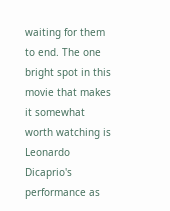waiting for them to end. The one bright spot in this movie that makes it somewhat worth watching is Leonardo Dicaprio's performance as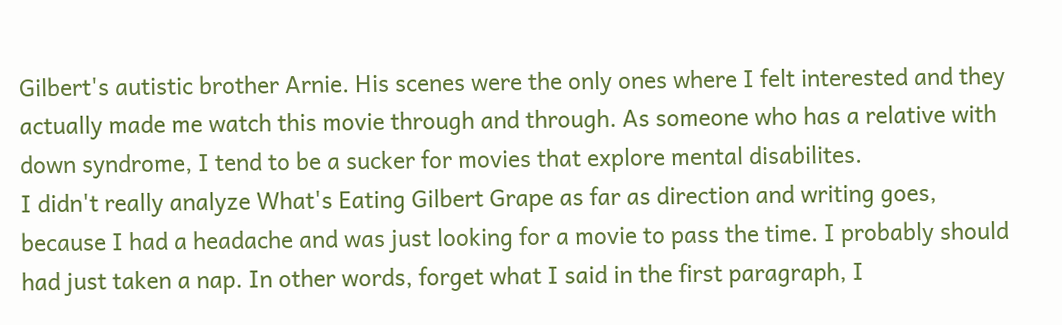Gilbert's autistic brother Arnie. His scenes were the only ones where I felt interested and they actually made me watch this movie through and through. As someone who has a relative with down syndrome, I tend to be a sucker for movies that explore mental disabilites.
I didn't really analyze What's Eating Gilbert Grape as far as direction and writing goes, because I had a headache and was just looking for a movie to pass the time. I probably should had just taken a nap. In other words, forget what I said in the first paragraph, I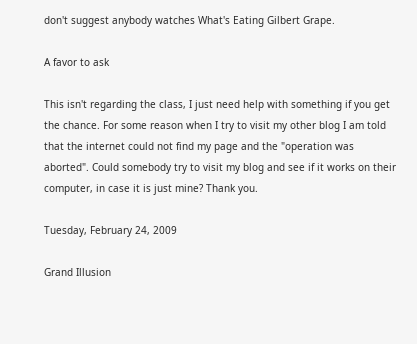don't suggest anybody watches What's Eating Gilbert Grape.

A favor to ask

This isn't regarding the class, I just need help with something if you get the chance. For some reason when I try to visit my other blog I am told that the internet could not find my page and the "operation was aborted". Could somebody try to visit my blog and see if it works on their computer, in case it is just mine? Thank you.

Tuesday, February 24, 2009

Grand Illusion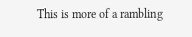This is more of a rambling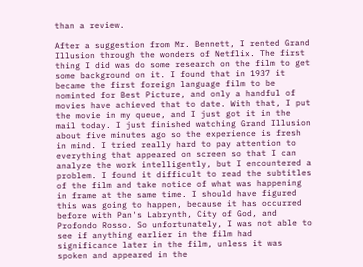than a review.

After a suggestion from Mr. Bennett, I rented Grand Illusion through the wonders of Netflix. The first thing I did was do some research on the film to get some background on it. I found that in 1937 it became the first foreign language film to be nominted for Best Picture, and only a handful of movies have achieved that to date. With that, I put the movie in my queue, and I just got it in the mail today. I just finished watching Grand Illusion about five minutes ago so the experience is fresh in mind. I tried really hard to pay attention to everything that appeared on screen so that I can analyze the work intelligently, but I encountered a problem. I found it difficult to read the subtitles of the film and take notice of what was happening in frame at the same time. I should have figured this was going to happen, because it has occurred before with Pan's Labrynth, City of God, and Profondo Rosso. So unfortunately, I was not able to see if anything earlier in the film had significance later in the film, unless it was spoken and appeared in the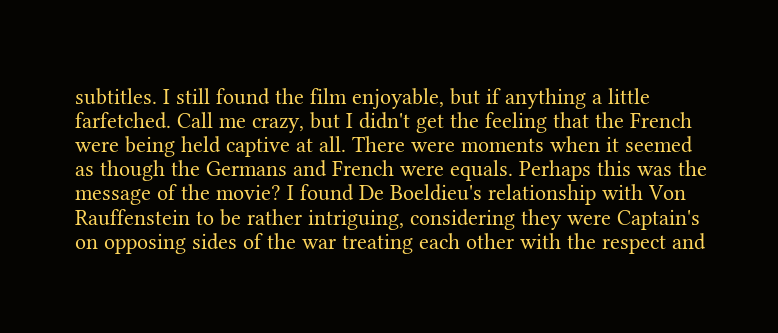subtitles. I still found the film enjoyable, but if anything a little farfetched. Call me crazy, but I didn't get the feeling that the French were being held captive at all. There were moments when it seemed as though the Germans and French were equals. Perhaps this was the message of the movie? I found De Boeldieu's relationship with Von Rauffenstein to be rather intriguing, considering they were Captain's on opposing sides of the war treating each other with the respect and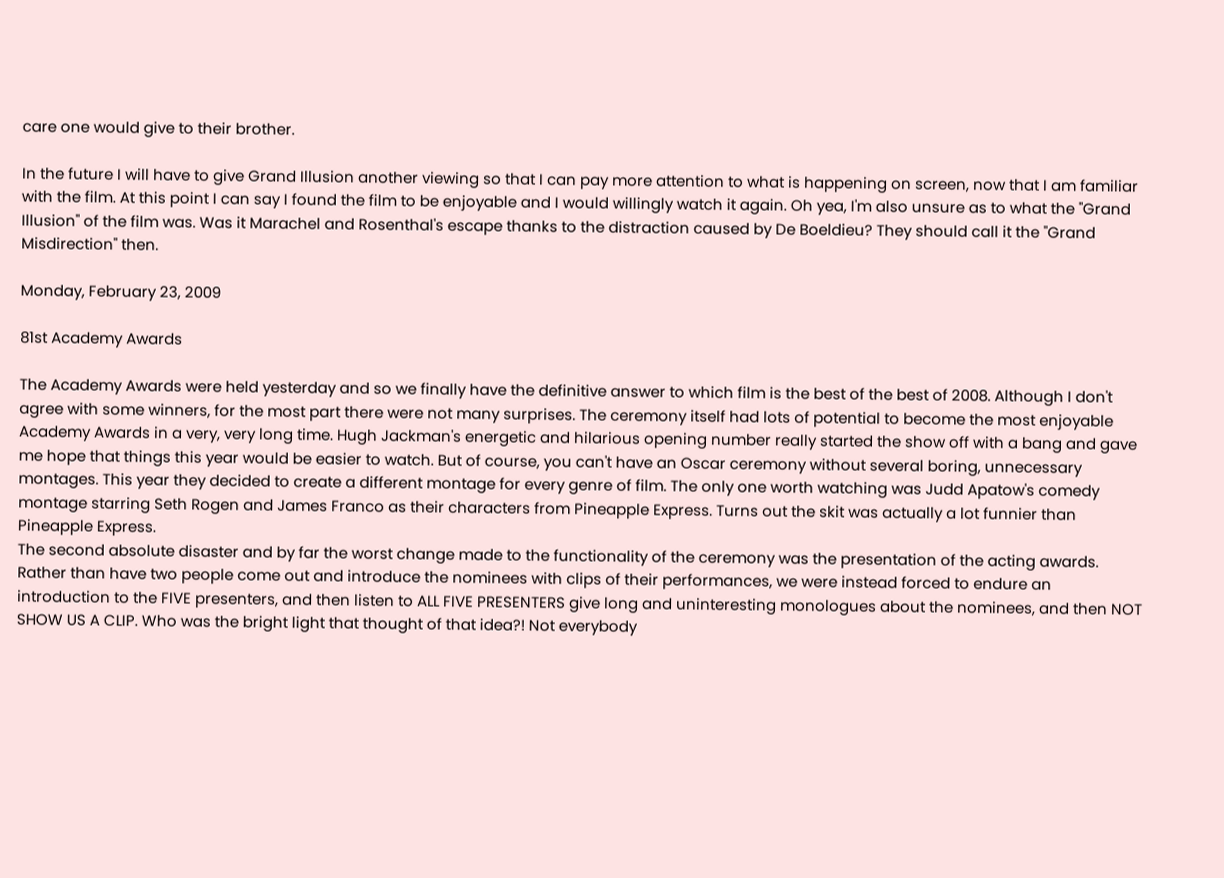care one would give to their brother.

In the future I will have to give Grand Illusion another viewing so that I can pay more attention to what is happening on screen, now that I am familiar with the film. At this point I can say I found the film to be enjoyable and I would willingly watch it again. Oh yea, I'm also unsure as to what the "Grand Illusion" of the film was. Was it Marachel and Rosenthal's escape thanks to the distraction caused by De Boeldieu? They should call it the "Grand Misdirection" then.

Monday, February 23, 2009

81st Academy Awards

The Academy Awards were held yesterday and so we finally have the definitive answer to which film is the best of the best of 2008. Although I don't agree with some winners, for the most part there were not many surprises. The ceremony itself had lots of potential to become the most enjoyable Academy Awards in a very, very long time. Hugh Jackman's energetic and hilarious opening number really started the show off with a bang and gave me hope that things this year would be easier to watch. But of course, you can't have an Oscar ceremony without several boring, unnecessary montages. This year they decided to create a different montage for every genre of film. The only one worth watching was Judd Apatow's comedy montage starring Seth Rogen and James Franco as their characters from Pineapple Express. Turns out the skit was actually a lot funnier than Pineapple Express.
The second absolute disaster and by far the worst change made to the functionality of the ceremony was the presentation of the acting awards. Rather than have two people come out and introduce the nominees with clips of their performances, we were instead forced to endure an introduction to the FIVE presenters, and then listen to ALL FIVE PRESENTERS give long and uninteresting monologues about the nominees, and then NOT SHOW US A CLIP. Who was the bright light that thought of that idea?! Not everybody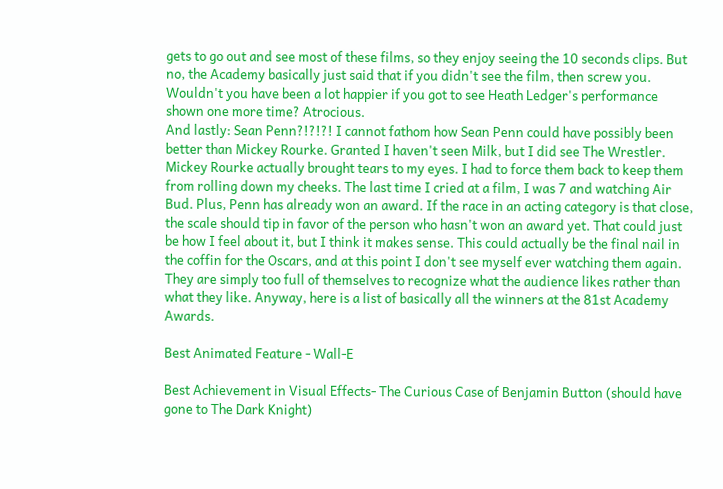gets to go out and see most of these films, so they enjoy seeing the 10 seconds clips. But no, the Academy basically just said that if you didn't see the film, then screw you. Wouldn't you have been a lot happier if you got to see Heath Ledger's performance shown one more time? Atrocious.
And lastly: Sean Penn?!?!?! I cannot fathom how Sean Penn could have possibly been better than Mickey Rourke. Granted I haven't seen Milk, but I did see The Wrestler. Mickey Rourke actually brought tears to my eyes. I had to force them back to keep them from rolling down my cheeks. The last time I cried at a film, I was 7 and watching Air Bud. Plus, Penn has already won an award. If the race in an acting category is that close, the scale should tip in favor of the person who hasn't won an award yet. That could just be how I feel about it, but I think it makes sense. This could actually be the final nail in the coffin for the Oscars, and at this point I don't see myself ever watching them again. They are simply too full of themselves to recognize what the audience likes rather than what they like. Anyway, here is a list of basically all the winners at the 81st Academy Awards.

Best Animated Feature - Wall-E

Best Achievement in Visual Effects- The Curious Case of Benjamin Button (should have gone to The Dark Knight)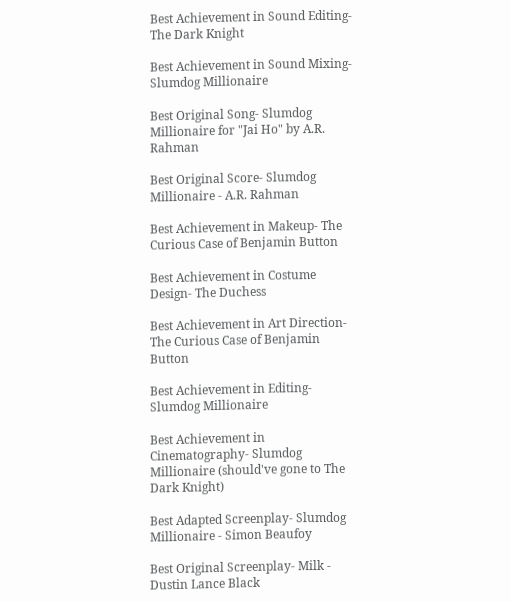Best Achievement in Sound Editing- The Dark Knight

Best Achievement in Sound Mixing- Slumdog Millionaire

Best Original Song- Slumdog Millionaire for "Jai Ho" by A.R. Rahman

Best Original Score- Slumdog Millionaire - A.R. Rahman

Best Achievement in Makeup- The Curious Case of Benjamin Button

Best Achievement in Costume Design- The Duchess

Best Achievement in Art Direction- The Curious Case of Benjamin Button

Best Achievement in Editing- Slumdog Millionaire

Best Achievement in Cinematography- Slumdog Millionaire (should've gone to The Dark Knight)

Best Adapted Screenplay- Slumdog Millionaire - Simon Beaufoy

Best Original Screenplay- Milk - Dustin Lance Black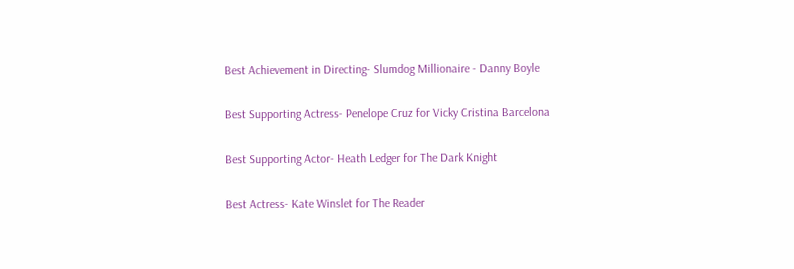Best Achievement in Directing- Slumdog Millionaire - Danny Boyle

Best Supporting Actress- Penelope Cruz for Vicky Cristina Barcelona

Best Supporting Actor- Heath Ledger for The Dark Knight

Best Actress- Kate Winslet for The Reader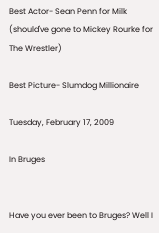Best Actor- Sean Penn for Milk (should've gone to Mickey Rourke for The Wrestler)

Best Picture- Slumdog Millionaire

Tuesday, February 17, 2009

In Bruges


Have you ever been to Bruges? Well I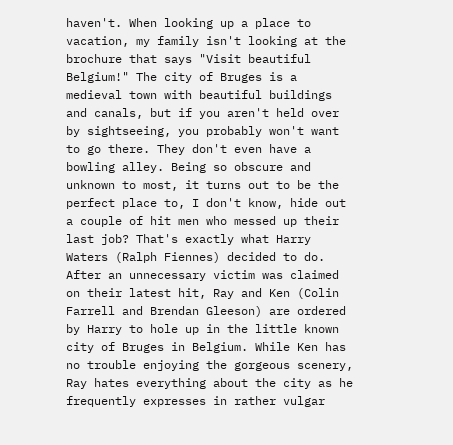haven't. When looking up a place to vacation, my family isn't looking at the brochure that says "Visit beautiful Belgium!" The city of Bruges is a medieval town with beautiful buildings and canals, but if you aren't held over by sightseeing, you probably won't want to go there. They don't even have a bowling alley. Being so obscure and unknown to most, it turns out to be the perfect place to, I don't know, hide out a couple of hit men who messed up their last job? That's exactly what Harry Waters (Ralph Fiennes) decided to do. After an unnecessary victim was claimed on their latest hit, Ray and Ken (Colin Farrell and Brendan Gleeson) are ordered by Harry to hole up in the little known city of Bruges in Belgium. While Ken has no trouble enjoying the gorgeous scenery, Ray hates everything about the city as he frequently expresses in rather vulgar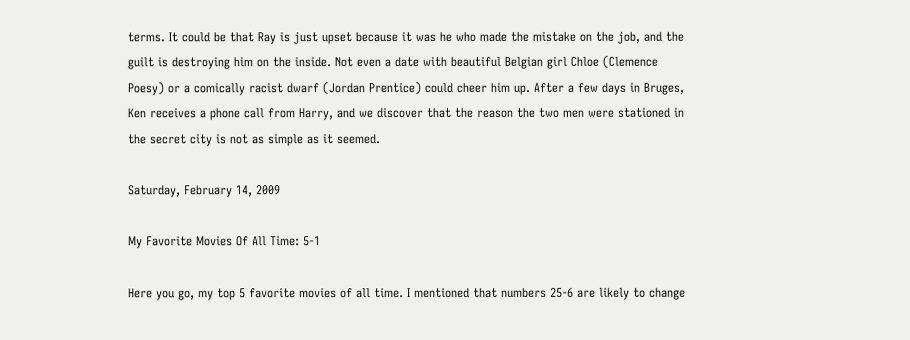terms. It could be that Ray is just upset because it was he who made the mistake on the job, and the guilt is destroying him on the inside. Not even a date with beautiful Belgian girl Chloe (Clemence Poesy) or a comically racist dwarf (Jordan Prentice) could cheer him up. After a few days in Bruges, Ken receives a phone call from Harry, and we discover that the reason the two men were stationed in the secret city is not as simple as it seemed.

Saturday, February 14, 2009

My Favorite Movies Of All Time: 5-1

Here you go, my top 5 favorite movies of all time. I mentioned that numbers 25-6 are likely to change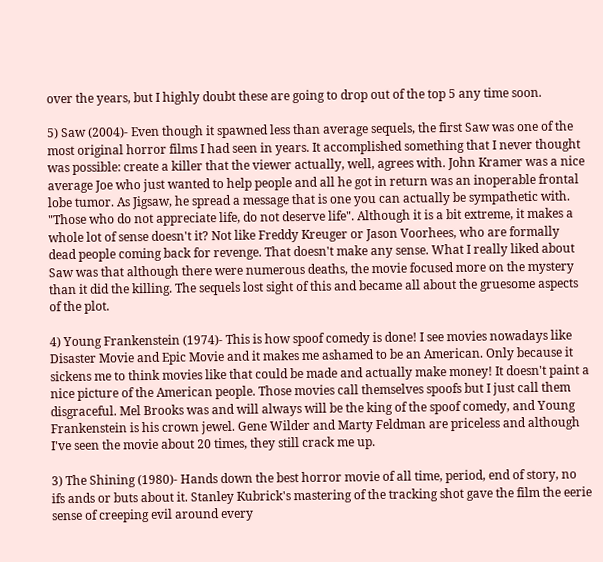over the years, but I highly doubt these are going to drop out of the top 5 any time soon.

5) Saw (2004)- Even though it spawned less than average sequels, the first Saw was one of the most original horror films I had seen in years. It accomplished something that I never thought was possible: create a killer that the viewer actually, well, agrees with. John Kramer was a nice average Joe who just wanted to help people and all he got in return was an inoperable frontal lobe tumor. As Jigsaw, he spread a message that is one you can actually be sympathetic with. "Those who do not appreciate life, do not deserve life". Although it is a bit extreme, it makes a whole lot of sense doesn't it? Not like Freddy Kreuger or Jason Voorhees, who are formally dead people coming back for revenge. That doesn't make any sense. What I really liked about Saw was that although there were numerous deaths, the movie focused more on the mystery than it did the killing. The sequels lost sight of this and became all about the gruesome aspects of the plot.

4) Young Frankenstein (1974)- This is how spoof comedy is done! I see movies nowadays like Disaster Movie and Epic Movie and it makes me ashamed to be an American. Only because it sickens me to think movies like that could be made and actually make money! It doesn't paint a nice picture of the American people. Those movies call themselves spoofs but I just call them disgraceful. Mel Brooks was and will always will be the king of the spoof comedy, and Young Frankenstein is his crown jewel. Gene Wilder and Marty Feldman are priceless and although I've seen the movie about 20 times, they still crack me up.

3) The Shining (1980)- Hands down the best horror movie of all time, period, end of story, no ifs ands or buts about it. Stanley Kubrick's mastering of the tracking shot gave the film the eerie sense of creeping evil around every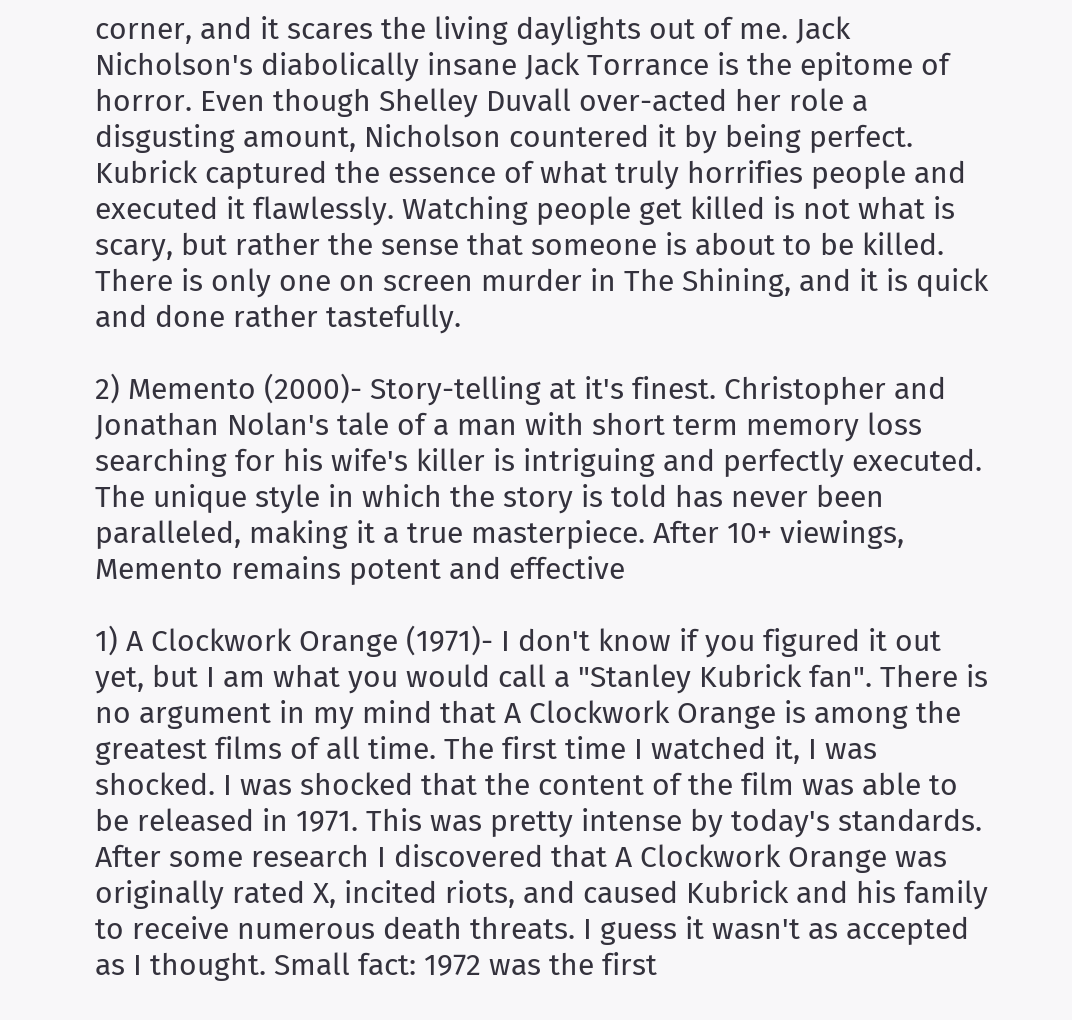corner, and it scares the living daylights out of me. Jack Nicholson's diabolically insane Jack Torrance is the epitome of horror. Even though Shelley Duvall over-acted her role a disgusting amount, Nicholson countered it by being perfect. Kubrick captured the essence of what truly horrifies people and executed it flawlessly. Watching people get killed is not what is scary, but rather the sense that someone is about to be killed. There is only one on screen murder in The Shining, and it is quick and done rather tastefully.

2) Memento (2000)- Story-telling at it's finest. Christopher and Jonathan Nolan's tale of a man with short term memory loss searching for his wife's killer is intriguing and perfectly executed. The unique style in which the story is told has never been paralleled, making it a true masterpiece. After 10+ viewings, Memento remains potent and effective

1) A Clockwork Orange (1971)- I don't know if you figured it out yet, but I am what you would call a "Stanley Kubrick fan". There is no argument in my mind that A Clockwork Orange is among the greatest films of all time. The first time I watched it, I was shocked. I was shocked that the content of the film was able to be released in 1971. This was pretty intense by today's standards. After some research I discovered that A Clockwork Orange was originally rated X, incited riots, and caused Kubrick and his family to receive numerous death threats. I guess it wasn't as accepted as I thought. Small fact: 1972 was the first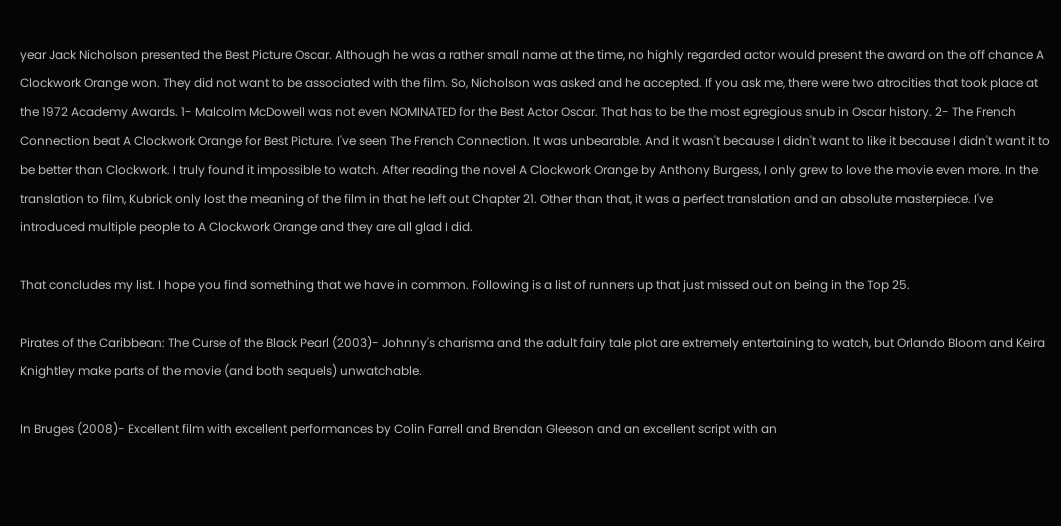year Jack Nicholson presented the Best Picture Oscar. Although he was a rather small name at the time, no highly regarded actor would present the award on the off chance A Clockwork Orange won. They did not want to be associated with the film. So, Nicholson was asked and he accepted. If you ask me, there were two atrocities that took place at the 1972 Academy Awards. 1- Malcolm McDowell was not even NOMINATED for the Best Actor Oscar. That has to be the most egregious snub in Oscar history. 2- The French Connection beat A Clockwork Orange for Best Picture. I've seen The French Connection. It was unbearable. And it wasn't because I didn't want to like it because I didn't want it to be better than Clockwork. I truly found it impossible to watch. After reading the novel A Clockwork Orange by Anthony Burgess, I only grew to love the movie even more. In the translation to film, Kubrick only lost the meaning of the film in that he left out Chapter 21. Other than that, it was a perfect translation and an absolute masterpiece. I've introduced multiple people to A Clockwork Orange and they are all glad I did.

That concludes my list. I hope you find something that we have in common. Following is a list of runners up that just missed out on being in the Top 25.

Pirates of the Caribbean: The Curse of the Black Pearl (2003)- Johnny's charisma and the adult fairy tale plot are extremely entertaining to watch, but Orlando Bloom and Keira Knightley make parts of the movie (and both sequels) unwatchable.

In Bruges (2008)- Excellent film with excellent performances by Colin Farrell and Brendan Gleeson and an excellent script with an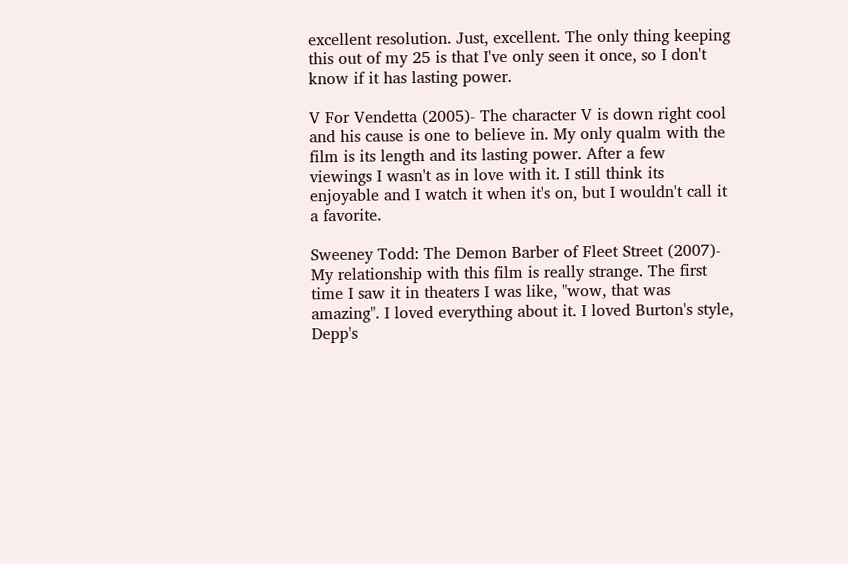excellent resolution. Just, excellent. The only thing keeping this out of my 25 is that I've only seen it once, so I don't know if it has lasting power.

V For Vendetta (2005)- The character V is down right cool and his cause is one to believe in. My only qualm with the film is its length and its lasting power. After a few viewings I wasn't as in love with it. I still think its enjoyable and I watch it when it's on, but I wouldn't call it a favorite.

Sweeney Todd: The Demon Barber of Fleet Street (2007)- My relationship with this film is really strange. The first time I saw it in theaters I was like, "wow, that was amazing". I loved everything about it. I loved Burton's style, Depp's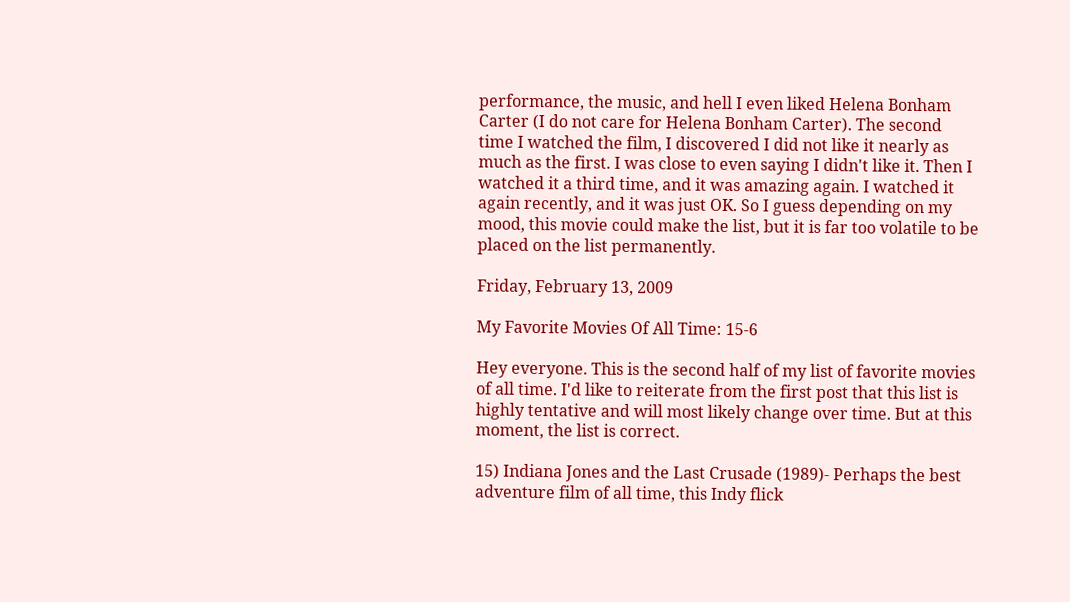performance, the music, and hell I even liked Helena Bonham Carter (I do not care for Helena Bonham Carter). The second time I watched the film, I discovered I did not like it nearly as much as the first. I was close to even saying I didn't like it. Then I watched it a third time, and it was amazing again. I watched it again recently, and it was just OK. So I guess depending on my mood, this movie could make the list, but it is far too volatile to be placed on the list permanently.

Friday, February 13, 2009

My Favorite Movies Of All Time: 15-6

Hey everyone. This is the second half of my list of favorite movies of all time. I'd like to reiterate from the first post that this list is highly tentative and will most likely change over time. But at this moment, the list is correct.

15) Indiana Jones and the Last Crusade (1989)- Perhaps the best adventure film of all time, this Indy flick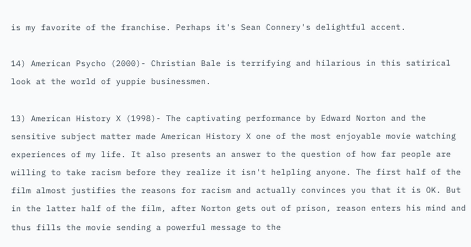is my favorite of the franchise. Perhaps it's Sean Connery's delightful accent.

14) American Psycho (2000)- Christian Bale is terrifying and hilarious in this satirical look at the world of yuppie businessmen.

13) American History X (1998)- The captivating performance by Edward Norton and the sensitive subject matter made American History X one of the most enjoyable movie watching experiences of my life. It also presents an answer to the question of how far people are willing to take racism before they realize it isn't helpling anyone. The first half of the film almost justifies the reasons for racism and actually convinces you that it is OK. But in the latter half of the film, after Norton gets out of prison, reason enters his mind and thus fills the movie sending a powerful message to the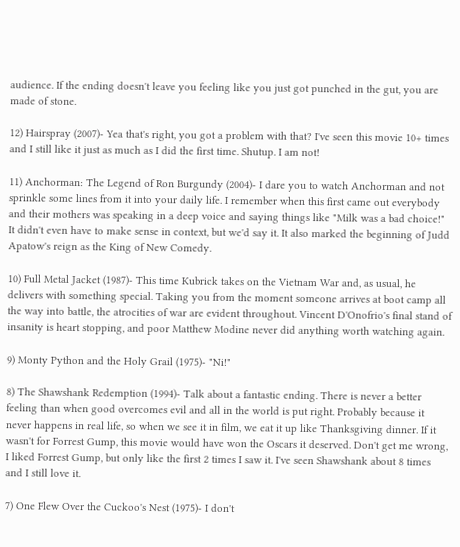audience. If the ending doesn't leave you feeling like you just got punched in the gut, you are made of stone.

12) Hairspray (2007)- Yea that's right, you got a problem with that? I've seen this movie 10+ times and I still like it just as much as I did the first time. Shutup. I am not!

11) Anchorman: The Legend of Ron Burgundy (2004)- I dare you to watch Anchorman and not sprinkle some lines from it into your daily life. I remember when this first came out everybody and their mothers was speaking in a deep voice and saying things like "Milk was a bad choice!" It didn't even have to make sense in context, but we'd say it. It also marked the beginning of Judd Apatow's reign as the King of New Comedy.

10) Full Metal Jacket (1987)- This time Kubrick takes on the Vietnam War and, as usual, he delivers with something special. Taking you from the moment someone arrives at boot camp all the way into battle, the atrocities of war are evident throughout. Vincent D'Onofrio's final stand of insanity is heart stopping, and poor Matthew Modine never did anything worth watching again.

9) Monty Python and the Holy Grail (1975)- "Ni!"

8) The Shawshank Redemption (1994)- Talk about a fantastic ending. There is never a better feeling than when good overcomes evil and all in the world is put right. Probably because it never happens in real life, so when we see it in film, we eat it up like Thanksgiving dinner. If it wasn't for Forrest Gump, this movie would have won the Oscars it deserved. Don't get me wrong, I liked Forrest Gump, but only like the first 2 times I saw it. I've seen Shawshank about 8 times and I still love it.

7) One Flew Over the Cuckoo's Nest (1975)- I don't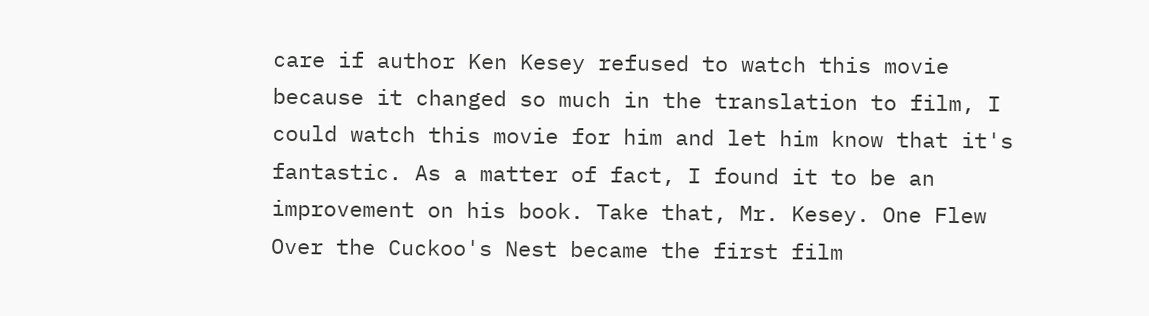care if author Ken Kesey refused to watch this movie because it changed so much in the translation to film, I could watch this movie for him and let him know that it's fantastic. As a matter of fact, I found it to be an improvement on his book. Take that, Mr. Kesey. One Flew Over the Cuckoo's Nest became the first film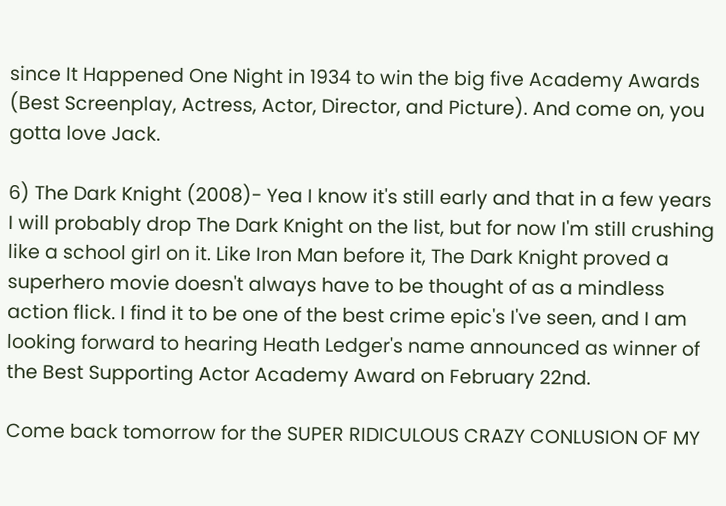since It Happened One Night in 1934 to win the big five Academy Awards (Best Screenplay, Actress, Actor, Director, and Picture). And come on, you gotta love Jack.

6) The Dark Knight (2008)- Yea I know it's still early and that in a few years I will probably drop The Dark Knight on the list, but for now I'm still crushing like a school girl on it. Like Iron Man before it, The Dark Knight proved a superhero movie doesn't always have to be thought of as a mindless action flick. I find it to be one of the best crime epic's I've seen, and I am looking forward to hearing Heath Ledger's name announced as winner of the Best Supporting Actor Academy Award on February 22nd.

Come back tomorrow for the SUPER RIDICULOUS CRAZY CONLUSION OF MY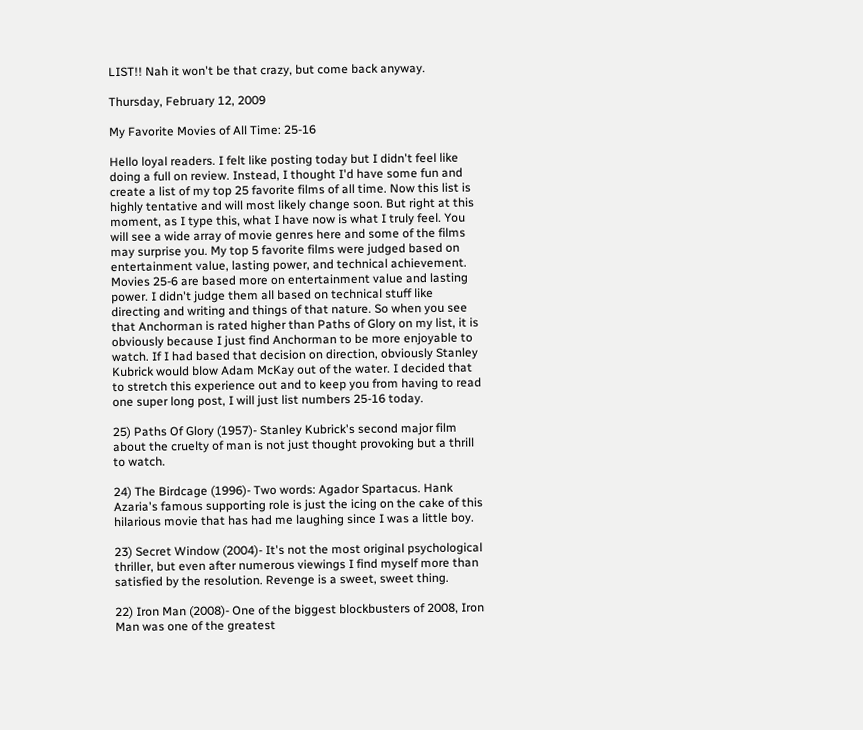LIST!! Nah it won't be that crazy, but come back anyway.

Thursday, February 12, 2009

My Favorite Movies of All Time: 25-16

Hello loyal readers. I felt like posting today but I didn't feel like doing a full on review. Instead, I thought I'd have some fun and create a list of my top 25 favorite films of all time. Now this list is highly tentative and will most likely change soon. But right at this moment, as I type this, what I have now is what I truly feel. You will see a wide array of movie genres here and some of the films may surprise you. My top 5 favorite films were judged based on entertainment value, lasting power, and technical achievement. Movies 25-6 are based more on entertainment value and lasting power. I didn't judge them all based on technical stuff like directing and writing and things of that nature. So when you see that Anchorman is rated higher than Paths of Glory on my list, it is obviously because I just find Anchorman to be more enjoyable to watch. If I had based that decision on direction, obviously Stanley Kubrick would blow Adam McKay out of the water. I decided that to stretch this experience out and to keep you from having to read one super long post, I will just list numbers 25-16 today.

25) Paths Of Glory (1957)- Stanley Kubrick's second major film about the cruelty of man is not just thought provoking but a thrill to watch.

24) The Birdcage (1996)- Two words: Agador Spartacus. Hank Azaria's famous supporting role is just the icing on the cake of this hilarious movie that has had me laughing since I was a little boy.

23) Secret Window (2004)- It's not the most original psychological thriller, but even after numerous viewings I find myself more than satisfied by the resolution. Revenge is a sweet, sweet thing.

22) Iron Man (2008)- One of the biggest blockbusters of 2008, Iron Man was one of the greatest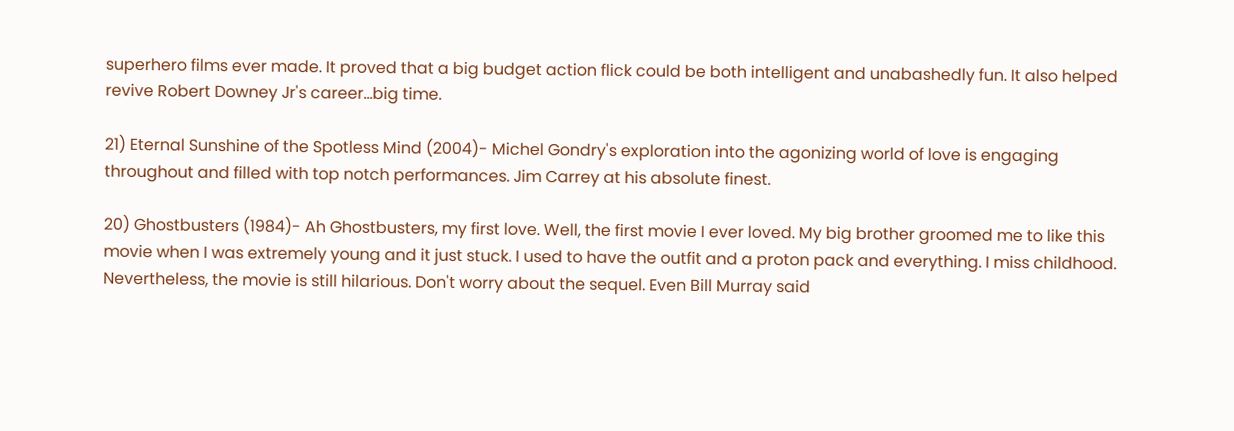superhero films ever made. It proved that a big budget action flick could be both intelligent and unabashedly fun. It also helped revive Robert Downey Jr's career...big time.

21) Eternal Sunshine of the Spotless Mind (2004)- Michel Gondry's exploration into the agonizing world of love is engaging throughout and filled with top notch performances. Jim Carrey at his absolute finest.

20) Ghostbusters (1984)- Ah Ghostbusters, my first love. Well, the first movie I ever loved. My big brother groomed me to like this movie when I was extremely young and it just stuck. I used to have the outfit and a proton pack and everything. I miss childhood. Nevertheless, the movie is still hilarious. Don't worry about the sequel. Even Bill Murray said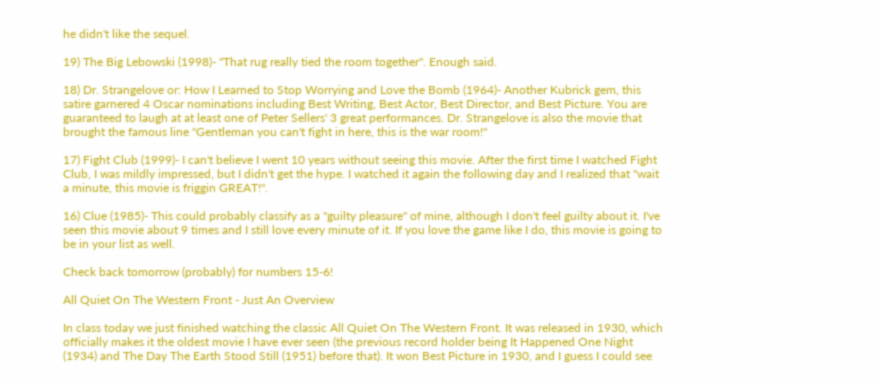he didn't like the sequel.

19) The Big Lebowski (1998)- "That rug really tied the room together". Enough said.

18) Dr. Strangelove or: How I Learned to Stop Worrying and Love the Bomb (1964)- Another Kubrick gem, this satire garnered 4 Oscar nominations including Best Writing, Best Actor, Best Director, and Best Picture. You are guaranteed to laugh at at least one of Peter Sellers' 3 great performances. Dr. Strangelove is also the movie that brought the famous line "Gentleman you can't fight in here, this is the war room!"

17) Fight Club (1999)- I can't believe I went 10 years without seeing this movie. After the first time I watched Fight Club, I was mildly impressed, but I didn't get the hype. I watched it again the following day and I realized that "wait a minute, this movie is friggin GREAT!".

16) Clue (1985)- This could probably classify as a "guilty pleasure" of mine, although I don't feel guilty about it. I've seen this movie about 9 times and I still love every minute of it. If you love the game like I do, this movie is going to be in your list as well.

Check back tomorrow (probably) for numbers 15-6!

All Quiet On The Western Front - Just An Overview

In class today we just finished watching the classic All Quiet On The Western Front. It was released in 1930, which officially makes it the oldest movie I have ever seen (the previous record holder being It Happened One Night (1934) and The Day The Earth Stood Still (1951) before that). It won Best Picture in 1930, and I guess I could see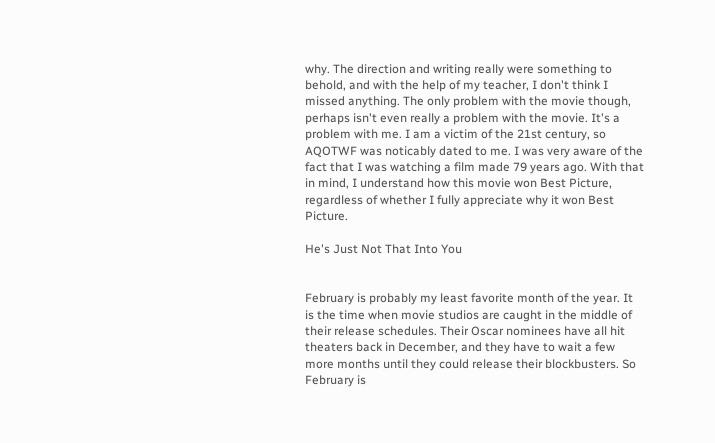why. The direction and writing really were something to behold, and with the help of my teacher, I don't think I missed anything. The only problem with the movie though, perhaps isn't even really a problem with the movie. It's a problem with me. I am a victim of the 21st century, so AQOTWF was noticably dated to me. I was very aware of the fact that I was watching a film made 79 years ago. With that in mind, I understand how this movie won Best Picture, regardless of whether I fully appreciate why it won Best Picture.

He's Just Not That Into You


February is probably my least favorite month of the year. It is the time when movie studios are caught in the middle of their release schedules. Their Oscar nominees have all hit theaters back in December, and they have to wait a few more months until they could release their blockbusters. So February is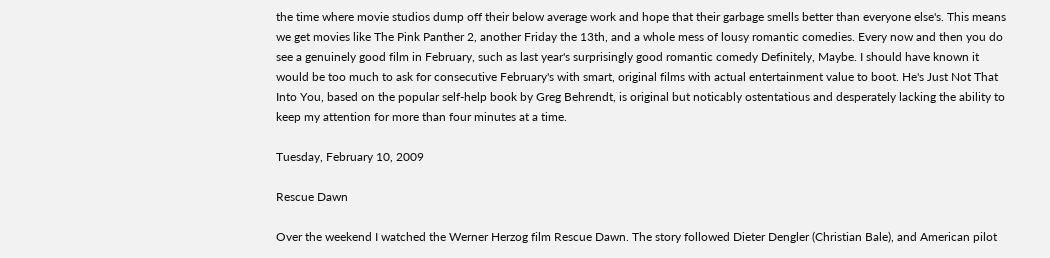the time where movie studios dump off their below average work and hope that their garbage smells better than everyone else's. This means we get movies like The Pink Panther 2, another Friday the 13th, and a whole mess of lousy romantic comedies. Every now and then you do see a genuinely good film in February, such as last year's surprisingly good romantic comedy Definitely, Maybe. I should have known it would be too much to ask for consecutive February's with smart, original films with actual entertainment value to boot. He's Just Not That Into You, based on the popular self-help book by Greg Behrendt, is original but noticably ostentatious and desperately lacking the ability to keep my attention for more than four minutes at a time.

Tuesday, February 10, 2009

Rescue Dawn

Over the weekend I watched the Werner Herzog film Rescue Dawn. The story followed Dieter Dengler (Christian Bale), and American pilot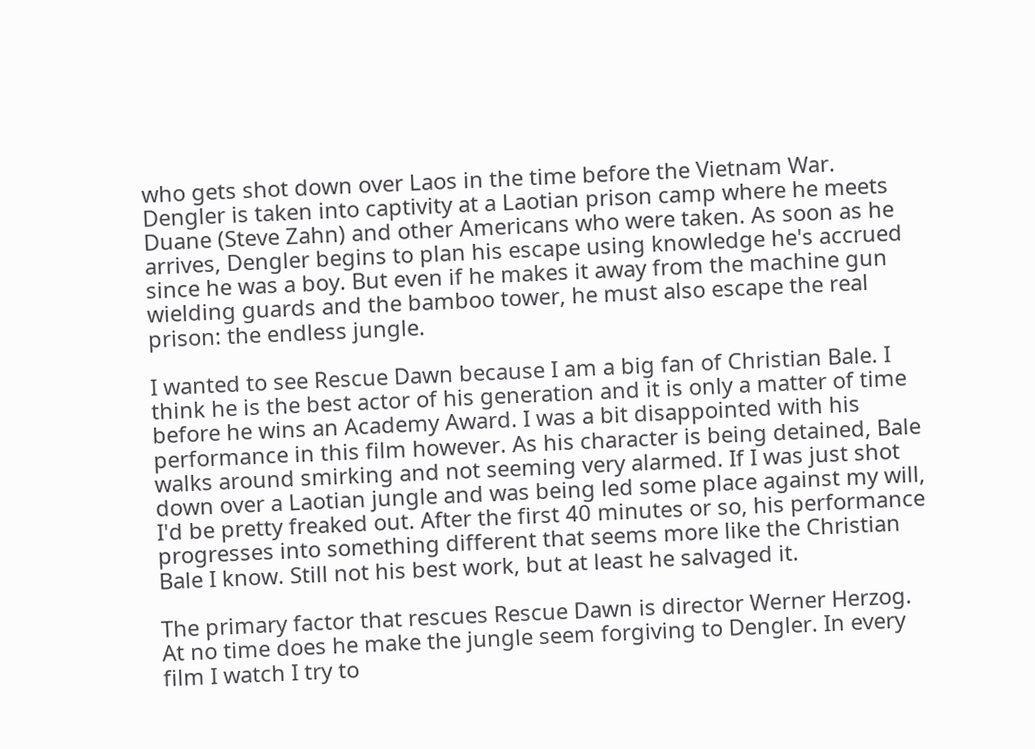who gets shot down over Laos in the time before the Vietnam War. Dengler is taken into captivity at a Laotian prison camp where he meets Duane (Steve Zahn) and other Americans who were taken. As soon as he arrives, Dengler begins to plan his escape using knowledge he's accrued since he was a boy. But even if he makes it away from the machine gun wielding guards and the bamboo tower, he must also escape the real prison: the endless jungle.

I wanted to see Rescue Dawn because I am a big fan of Christian Bale. I think he is the best actor of his generation and it is only a matter of time before he wins an Academy Award. I was a bit disappointed with his performance in this film however. As his character is being detained, Bale walks around smirking and not seeming very alarmed. If I was just shot down over a Laotian jungle and was being led some place against my will, I'd be pretty freaked out. After the first 40 minutes or so, his performance progresses into something different that seems more like the Christian Bale I know. Still not his best work, but at least he salvaged it.

The primary factor that rescues Rescue Dawn is director Werner Herzog. At no time does he make the jungle seem forgiving to Dengler. In every film I watch I try to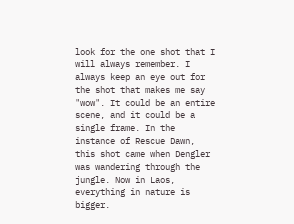look for the one shot that I will always remember. I always keep an eye out for the shot that makes me say "wow". It could be an entire scene, and it could be a single frame. In the instance of Rescue Dawn, this shot came when Dengler was wandering through the jungle. Now in Laos, everything in nature is bigger.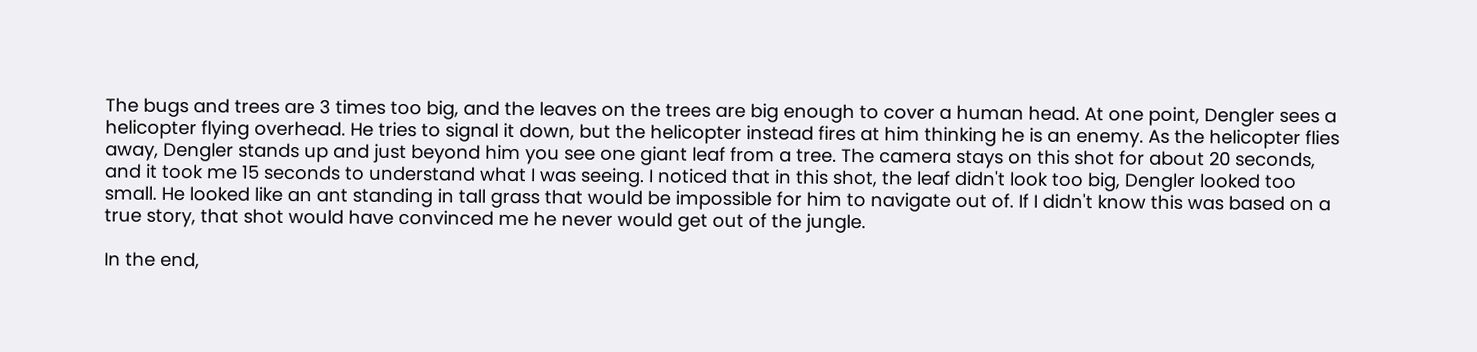The bugs and trees are 3 times too big, and the leaves on the trees are big enough to cover a human head. At one point, Dengler sees a helicopter flying overhead. He tries to signal it down, but the helicopter instead fires at him thinking he is an enemy. As the helicopter flies away, Dengler stands up and just beyond him you see one giant leaf from a tree. The camera stays on this shot for about 20 seconds, and it took me 15 seconds to understand what I was seeing. I noticed that in this shot, the leaf didn't look too big, Dengler looked too small. He looked like an ant standing in tall grass that would be impossible for him to navigate out of. If I didn't know this was based on a true story, that shot would have convinced me he never would get out of the jungle.

In the end,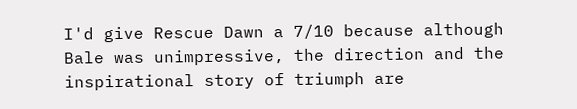I'd give Rescue Dawn a 7/10 because although Bale was unimpressive, the direction and the inspirational story of triumph are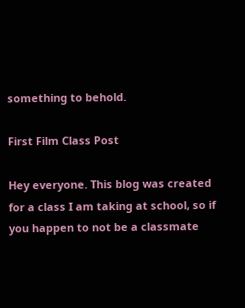something to behold.

First Film Class Post

Hey everyone. This blog was created for a class I am taking at school, so if you happen to not be a classmate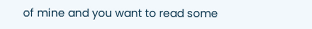of mine and you want to read some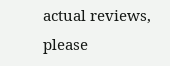actual reviews, please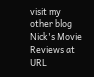visit my other blog Nick's Movie Reviews at URL